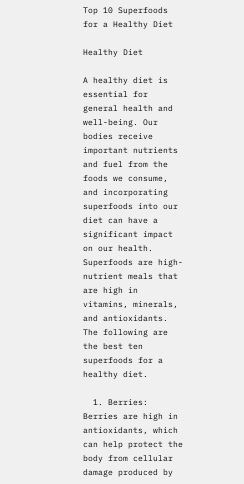Top 10 Superfoods for a Healthy Diet

Healthy Diet

A healthy diet is essential for general health and well-being. Our bodies receive important nutrients and fuel from the foods we consume, and incorporating superfoods into our diet can have a significant impact on our health. Superfoods are high-nutrient meals that are high in vitamins, minerals, and antioxidants. The following are the best ten superfoods for a healthy diet.

  1. Berries: Berries are high in antioxidants, which can help protect the body from cellular damage produced by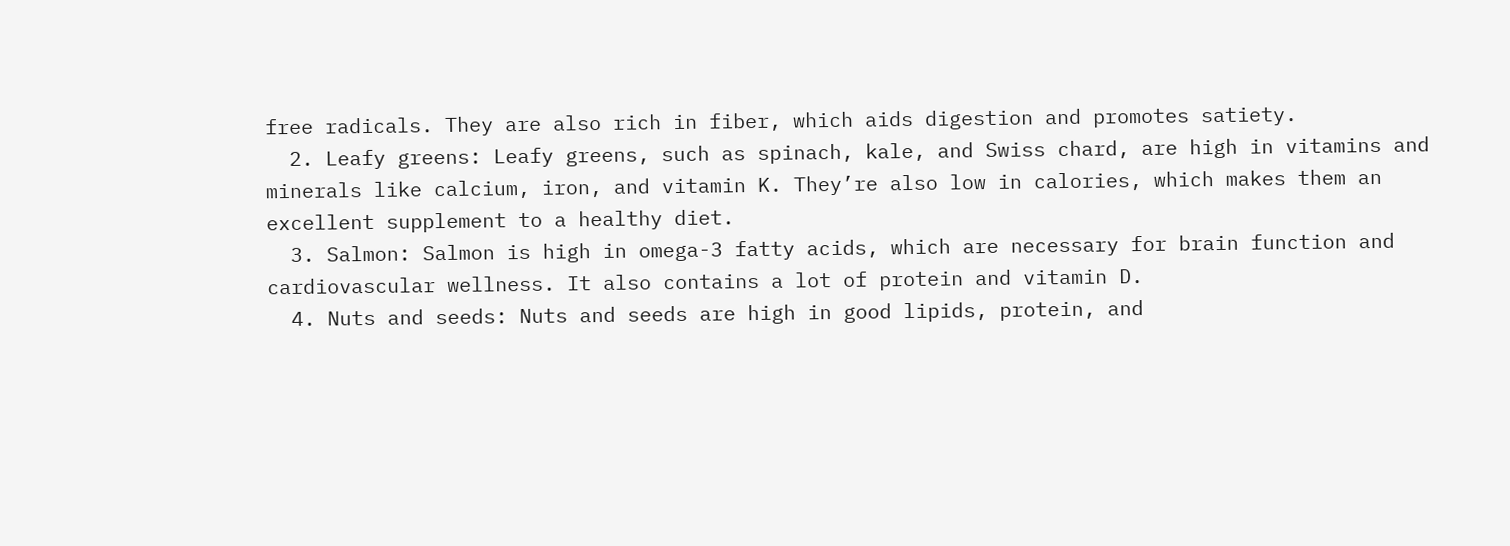free radicals. They are also rich in fiber, which aids digestion and promotes satiety.
  2. Leafy greens: Leafy greens, such as spinach, kale, and Swiss chard, are high in vitamins and minerals like calcium, iron, and vitamin K. They’re also low in calories, which makes them an excellent supplement to a healthy diet.
  3. Salmon: Salmon is high in omega-3 fatty acids, which are necessary for brain function and cardiovascular wellness. It also contains a lot of protein and vitamin D.
  4. Nuts and seeds: Nuts and seeds are high in good lipids, protein, and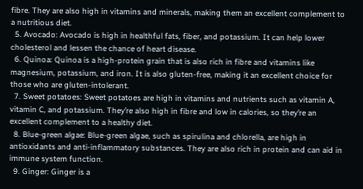fibre. They are also high in vitamins and minerals, making them an excellent complement to a nutritious diet.
  5. Avocado: Avocado is high in healthful fats, fiber, and potassium. It can help lower cholesterol and lessen the chance of heart disease.
  6. Quinoa: Quinoa is a high-protein grain that is also rich in fibre and vitamins like magnesium, potassium, and iron. It is also gluten-free, making it an excellent choice for those who are gluten-intolerant.
  7. Sweet potatoes: Sweet potatoes are high in vitamins and nutrients such as vitamin A, vitamin C, and potassium. They’re also high in fibre and low in calories, so they’re an excellent complement to a healthy diet.
  8. Blue-green algae: Blue-green algae, such as spirulina and chlorella, are high in antioxidants and anti-inflammatory substances. They are also rich in protein and can aid in immune system function.
  9. Ginger: Ginger is a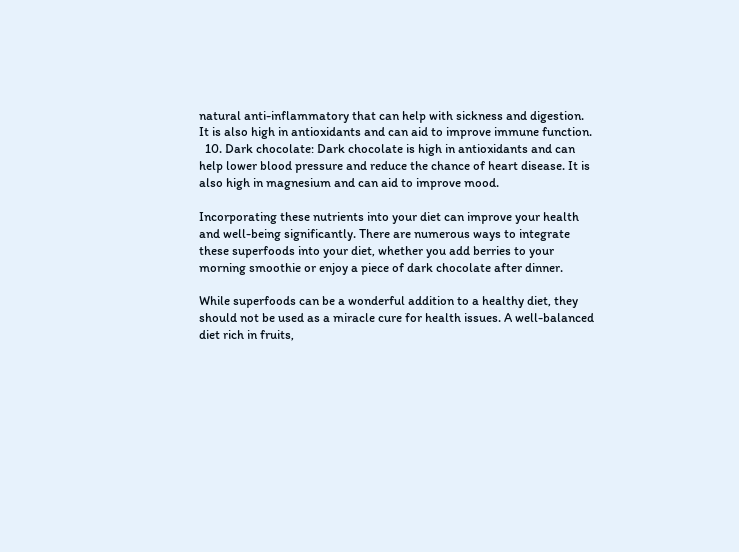natural anti-inflammatory that can help with sickness and digestion. It is also high in antioxidants and can aid to improve immune function.
  10. Dark chocolate: Dark chocolate is high in antioxidants and can help lower blood pressure and reduce the chance of heart disease. It is also high in magnesium and can aid to improve mood.

Incorporating these nutrients into your diet can improve your health and well-being significantly. There are numerous ways to integrate these superfoods into your diet, whether you add berries to your morning smoothie or enjoy a piece of dark chocolate after dinner.

While superfoods can be a wonderful addition to a healthy diet, they should not be used as a miracle cure for health issues. A well-balanced diet rich in fruits,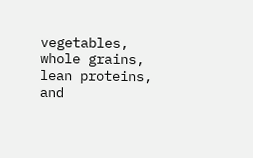vegetables, whole grains, lean proteins, and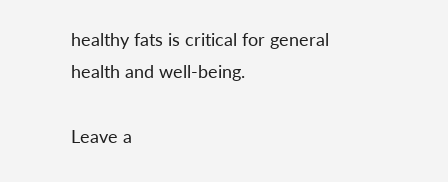healthy fats is critical for general health and well-being.

Leave a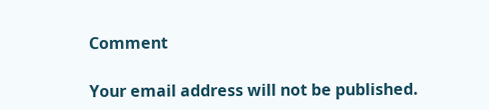Comment

Your email address will not be published.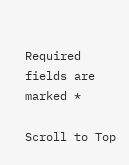Required fields are marked *

Scroll to Top